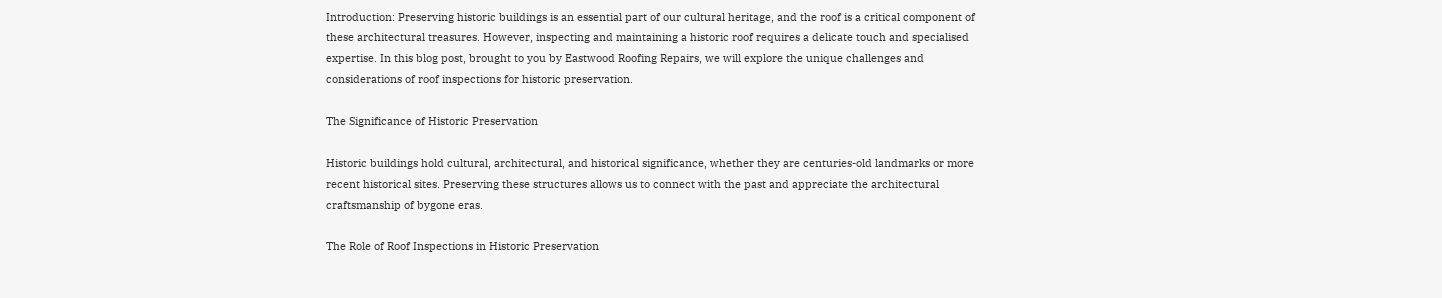Introduction: Preserving historic buildings is an essential part of our cultural heritage, and the roof is a critical component of these architectural treasures. However, inspecting and maintaining a historic roof requires a delicate touch and specialised expertise. In this blog post, brought to you by Eastwood Roofing Repairs, we will explore the unique challenges and considerations of roof inspections for historic preservation.

The Significance of Historic Preservation

Historic buildings hold cultural, architectural, and historical significance, whether they are centuries-old landmarks or more recent historical sites. Preserving these structures allows us to connect with the past and appreciate the architectural craftsmanship of bygone eras.

The Role of Roof Inspections in Historic Preservation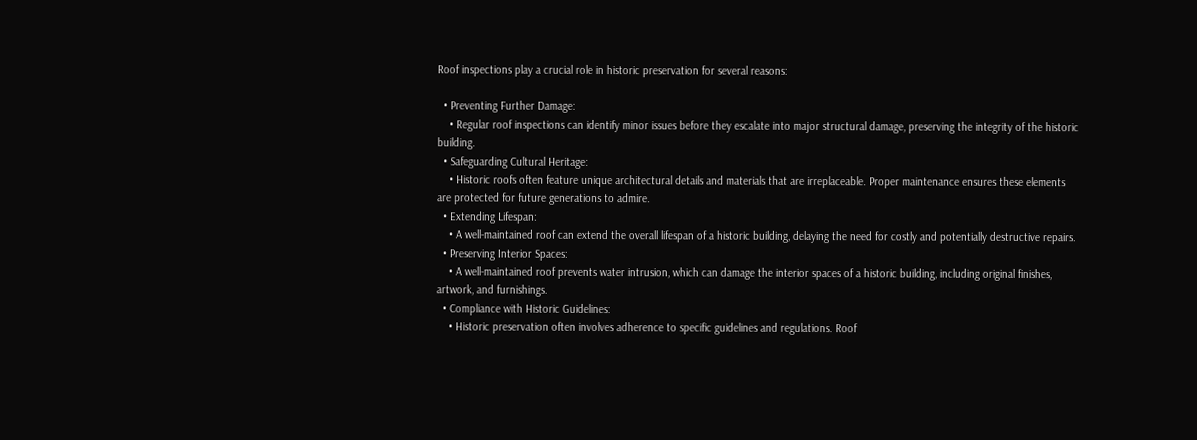Roof inspections play a crucial role in historic preservation for several reasons:

  • Preventing Further Damage:
    • Regular roof inspections can identify minor issues before they escalate into major structural damage, preserving the integrity of the historic building.
  • Safeguarding Cultural Heritage:
    • Historic roofs often feature unique architectural details and materials that are irreplaceable. Proper maintenance ensures these elements are protected for future generations to admire.
  • Extending Lifespan:
    • A well-maintained roof can extend the overall lifespan of a historic building, delaying the need for costly and potentially destructive repairs.
  • Preserving Interior Spaces:
    • A well-maintained roof prevents water intrusion, which can damage the interior spaces of a historic building, including original finishes, artwork, and furnishings.
  • Compliance with Historic Guidelines:
    • Historic preservation often involves adherence to specific guidelines and regulations. Roof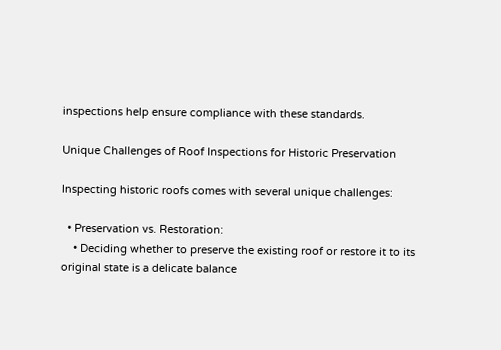inspections help ensure compliance with these standards.

Unique Challenges of Roof Inspections for Historic Preservation

Inspecting historic roofs comes with several unique challenges:

  • Preservation vs. Restoration:
    • Deciding whether to preserve the existing roof or restore it to its original state is a delicate balance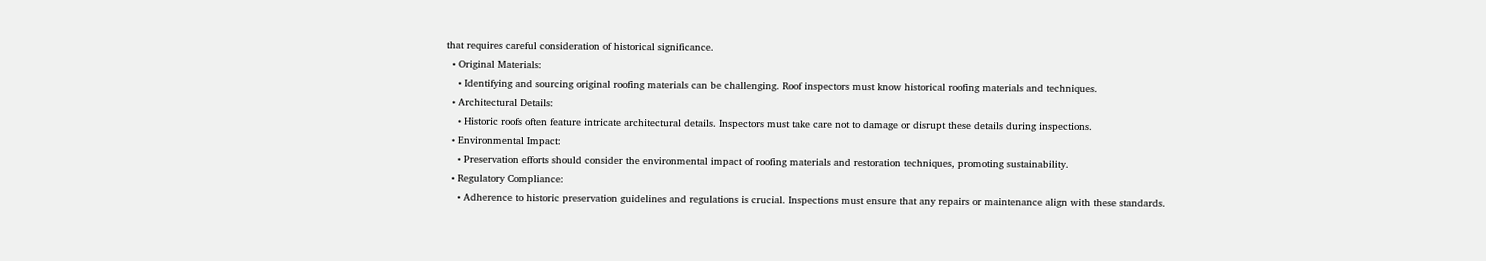that requires careful consideration of historical significance.
  • Original Materials:
    • Identifying and sourcing original roofing materials can be challenging. Roof inspectors must know historical roofing materials and techniques.
  • Architectural Details:
    • Historic roofs often feature intricate architectural details. Inspectors must take care not to damage or disrupt these details during inspections.
  • Environmental Impact:
    • Preservation efforts should consider the environmental impact of roofing materials and restoration techniques, promoting sustainability.
  • Regulatory Compliance:
    • Adherence to historic preservation guidelines and regulations is crucial. Inspections must ensure that any repairs or maintenance align with these standards.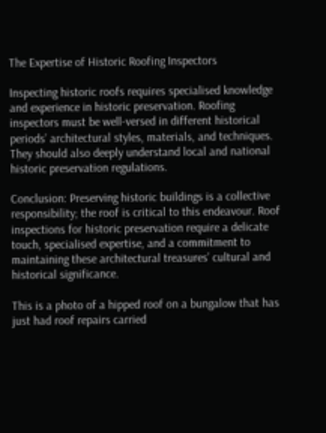The Expertise of Historic Roofing Inspectors

Inspecting historic roofs requires specialised knowledge and experience in historic preservation. Roofing inspectors must be well-versed in different historical periods’ architectural styles, materials, and techniques. They should also deeply understand local and national historic preservation regulations.

Conclusion: Preserving historic buildings is a collective responsibility; the roof is critical to this endeavour. Roof inspections for historic preservation require a delicate touch, specialised expertise, and a commitment to maintaining these architectural treasures’ cultural and historical significance.

This is a photo of a hipped roof on a bungalow that has just had roof repairs carried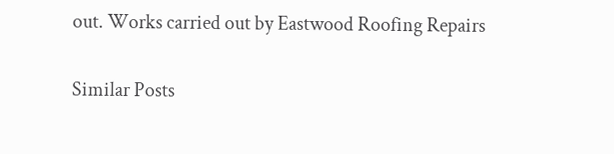out. Works carried out by Eastwood Roofing Repairs

Similar Posts